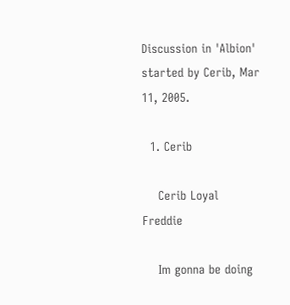Discussion in 'Albion' started by Cerib, Mar 11, 2005.

  1. Cerib

    Cerib Loyal Freddie

    Im gonna be doing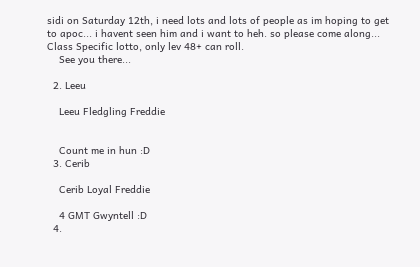sidi on Saturday 12th, i need lots and lots of people as im hoping to get to apoc... i havent seen him and i want to heh. so please come along... Class Specific lotto, only lev 48+ can roll.
    See you there...

  2. Leeu

    Leeu Fledgling Freddie


    Count me in hun :D
  3. Cerib

    Cerib Loyal Freddie

    4 GMT Gwyntell :D
  4.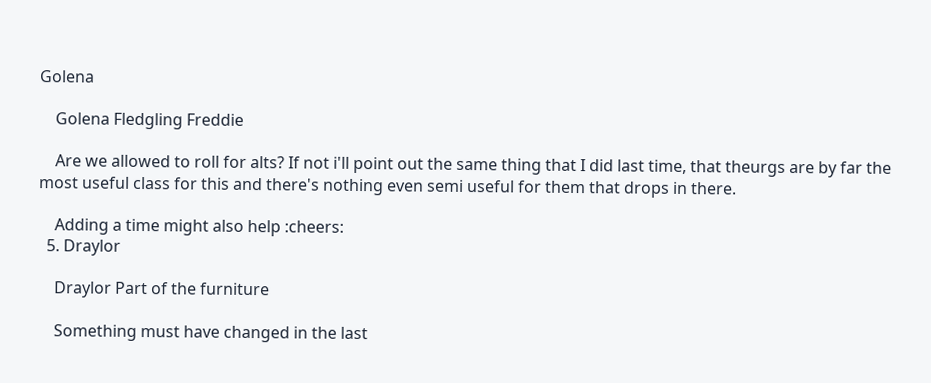Golena

    Golena Fledgling Freddie

    Are we allowed to roll for alts? If not i'll point out the same thing that I did last time, that theurgs are by far the most useful class for this and there's nothing even semi useful for them that drops in there.

    Adding a time might also help :cheers:
  5. Draylor

    Draylor Part of the furniture

    Something must have changed in the last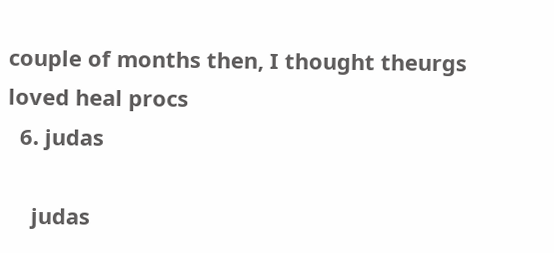couple of months then, I thought theurgs loved heal procs
  6. judas

    judas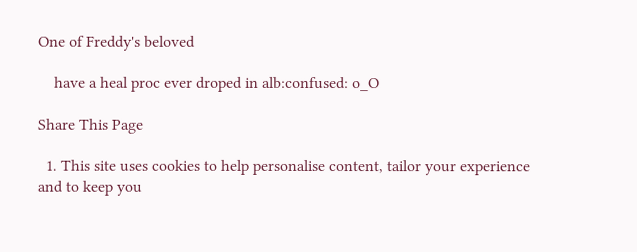One of Freddy's beloved

    have a heal proc ever droped in alb:confused: o_O

Share This Page

  1. This site uses cookies to help personalise content, tailor your experience and to keep you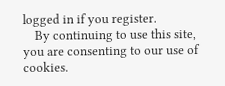logged in if you register.
    By continuing to use this site, you are consenting to our use of cookies.